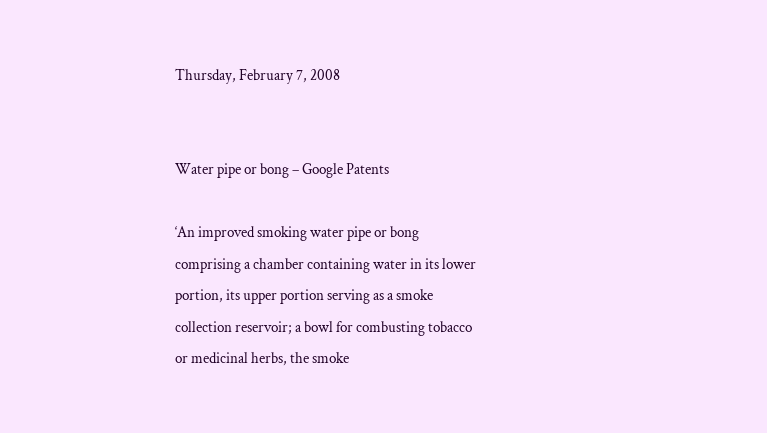Thursday, February 7, 2008


Water pipe or bong – Google Patents

‘An improved smoking water pipe or bong comprising a chamber containing water in its lower portion, its upper portion serving as a smoke collection reservoir; a bowl for combusting tobacco or medicinal herbs, the smoke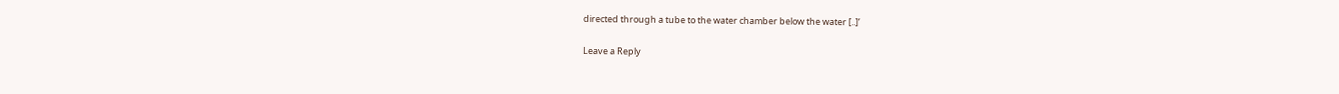directed through a tube to the water chamber below the water [..]’

Leave a Reply